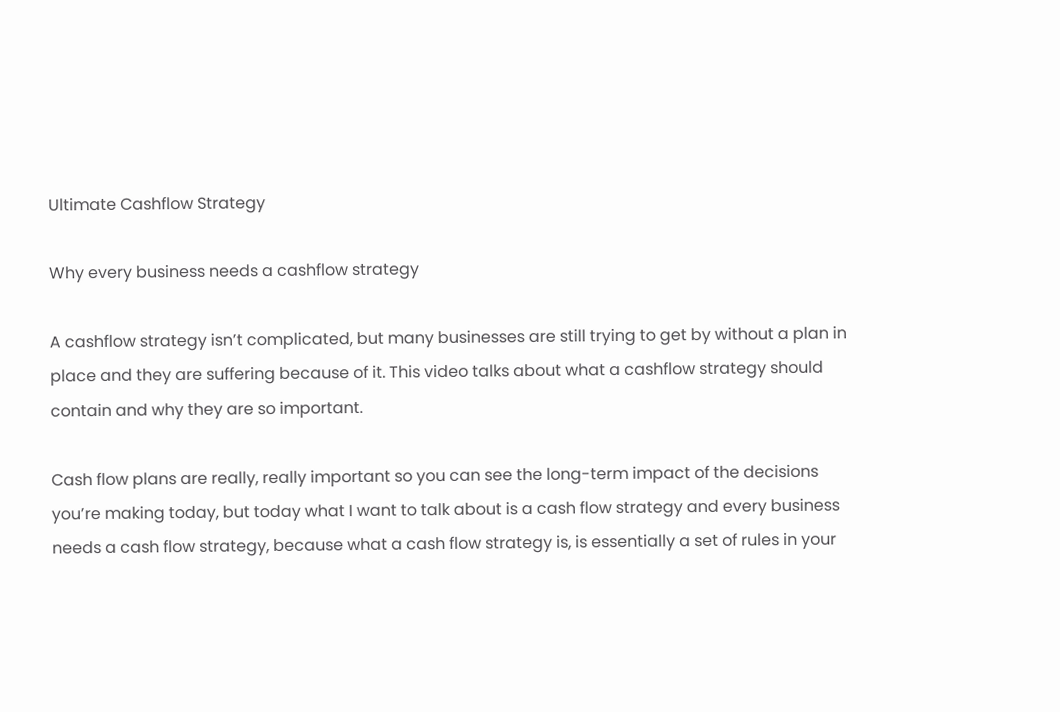Ultimate Cashflow Strategy

Why every business needs a cashflow strategy

A cashflow strategy isn’t complicated, but many businesses are still trying to get by without a plan in place and they are suffering because of it. This video talks about what a cashflow strategy should contain and why they are so important.

Cash flow plans are really, really important so you can see the long-term impact of the decisions you’re making today, but today what I want to talk about is a cash flow strategy and every business needs a cash flow strategy, because what a cash flow strategy is, is essentially a set of rules in your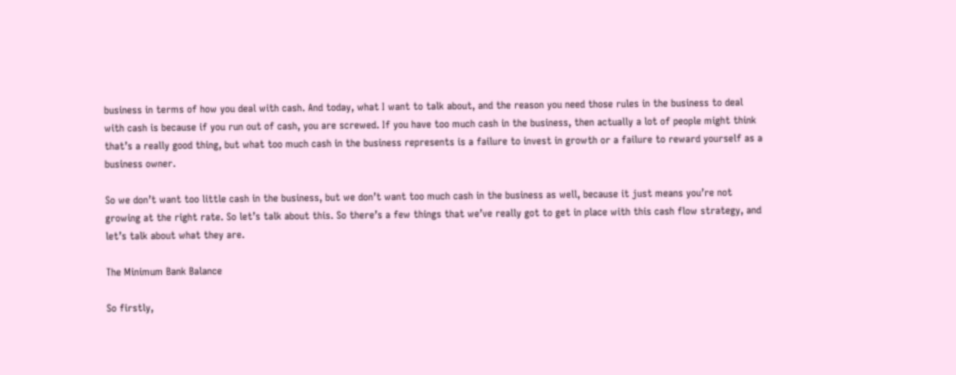business in terms of how you deal with cash. And today, what I want to talk about, and the reason you need those rules in the business to deal with cash is because if you run out of cash, you are screwed. If you have too much cash in the business, then actually a lot of people might think that’s a really good thing, but what too much cash in the business represents is a failure to invest in growth or a failure to reward yourself as a business owner.

So we don’t want too little cash in the business, but we don’t want too much cash in the business as well, because it just means you’re not growing at the right rate. So let’s talk about this. So there’s a few things that we’ve really got to get in place with this cash flow strategy, and let’s talk about what they are.

The Minimum Bank Balance

So firstly,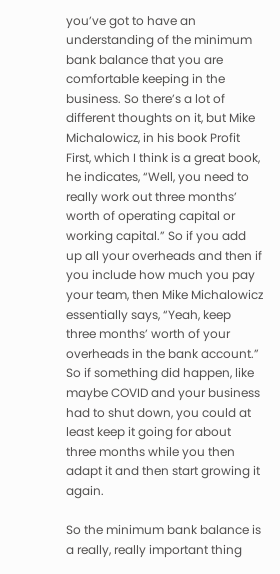you’ve got to have an understanding of the minimum bank balance that you are comfortable keeping in the business. So there’s a lot of different thoughts on it, but Mike Michalowicz, in his book Profit First, which I think is a great book, he indicates, “Well, you need to really work out three months’ worth of operating capital or working capital.” So if you add up all your overheads and then if you include how much you pay your team, then Mike Michalowicz essentially says, “Yeah, keep three months’ worth of your overheads in the bank account.” So if something did happen, like maybe COVID and your business had to shut down, you could at least keep it going for about three months while you then adapt it and then start growing it again.

So the minimum bank balance is a really, really important thing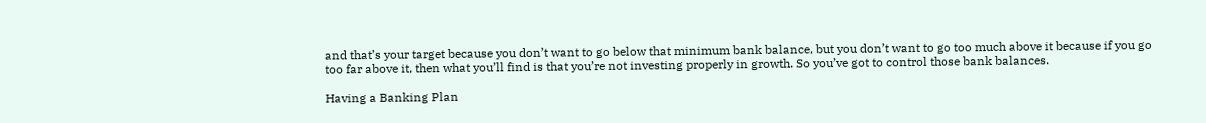and that’s your target because you don’t want to go below that minimum bank balance, but you don’t want to go too much above it because if you go too far above it, then what you’ll find is that you’re not investing properly in growth. So you’ve got to control those bank balances.

Having a Banking Plan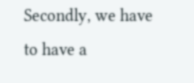Secondly, we have to have a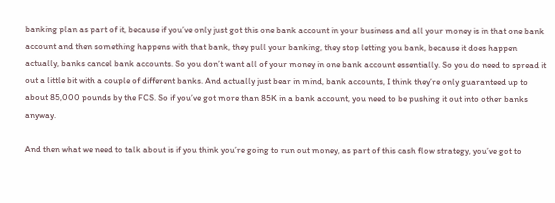banking plan as part of it, because if you’ve only just got this one bank account in your business and all your money is in that one bank account and then something happens with that bank, they pull your banking, they stop letting you bank, because it does happen actually, banks cancel bank accounts. So you don’t want all of your money in one bank account essentially. So you do need to spread it out a little bit with a couple of different banks. And actually just bear in mind, bank accounts, I think they’re only guaranteed up to about 85,000 pounds by the FCS. So if you’ve got more than 85K in a bank account, you need to be pushing it out into other banks anyway.

And then what we need to talk about is if you think you’re going to run out money, as part of this cash flow strategy, you’ve got to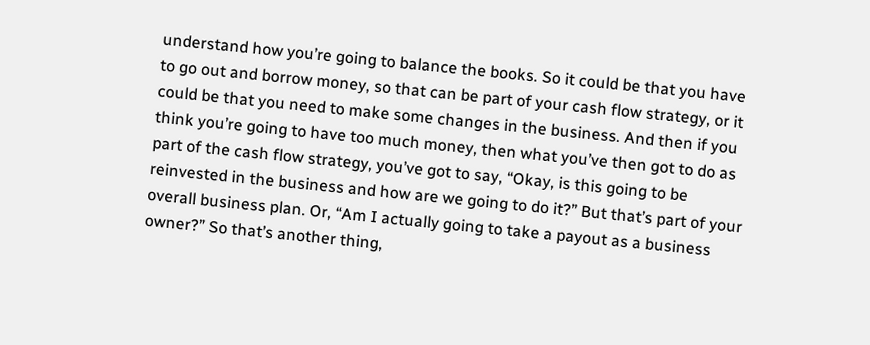understand how you’re going to balance the books. So it could be that you have to go out and borrow money, so that can be part of your cash flow strategy, or it could be that you need to make some changes in the business. And then if you think you’re going to have too much money, then what you’ve then got to do as part of the cash flow strategy, you’ve got to say, “Okay, is this going to be reinvested in the business and how are we going to do it?” But that’s part of your overall business plan. Or, “Am I actually going to take a payout as a business owner?” So that’s another thing,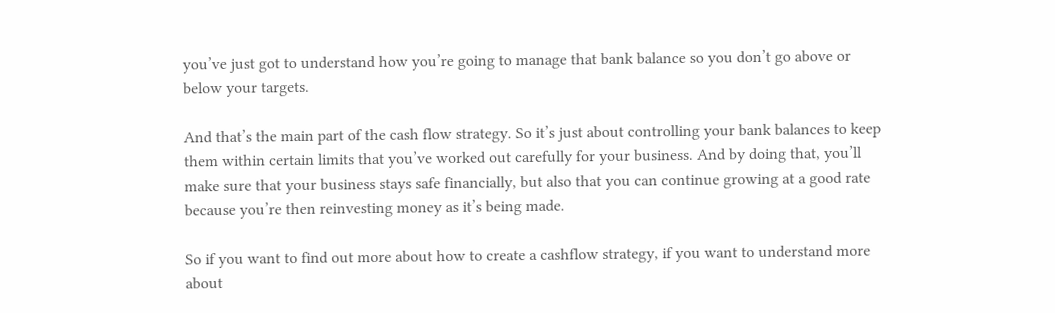you’ve just got to understand how you’re going to manage that bank balance so you don’t go above or below your targets.

And that’s the main part of the cash flow strategy. So it’s just about controlling your bank balances to keep them within certain limits that you’ve worked out carefully for your business. And by doing that, you’ll make sure that your business stays safe financially, but also that you can continue growing at a good rate because you’re then reinvesting money as it’s being made.

So if you want to find out more about how to create a cashflow strategy, if you want to understand more about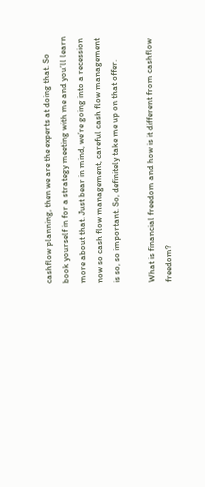cashflow planning, then we are the experts at doing that. So book yourself in for a strategy meeting with me and you’ll learn more about that. Just bear in mind, we’re going into a recession now so cash flow management, careful cash flow management is so, so important. So, definitely take me up on that offer.

What is financial freedom and how is it different from cashflow freedom?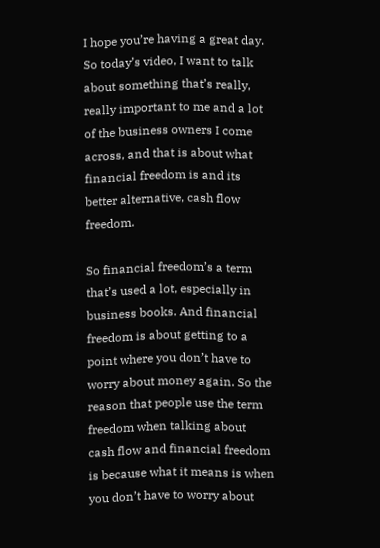I hope you’re having a great day. So today’s video, I want to talk about something that’s really, really important to me and a lot of the business owners I come across, and that is about what financial freedom is and its better alternative, cash flow freedom.

So financial freedom’s a term that’s used a lot, especially in business books. And financial freedom is about getting to a point where you don’t have to worry about money again. So the reason that people use the term freedom when talking about cash flow and financial freedom is because what it means is when you don’t have to worry about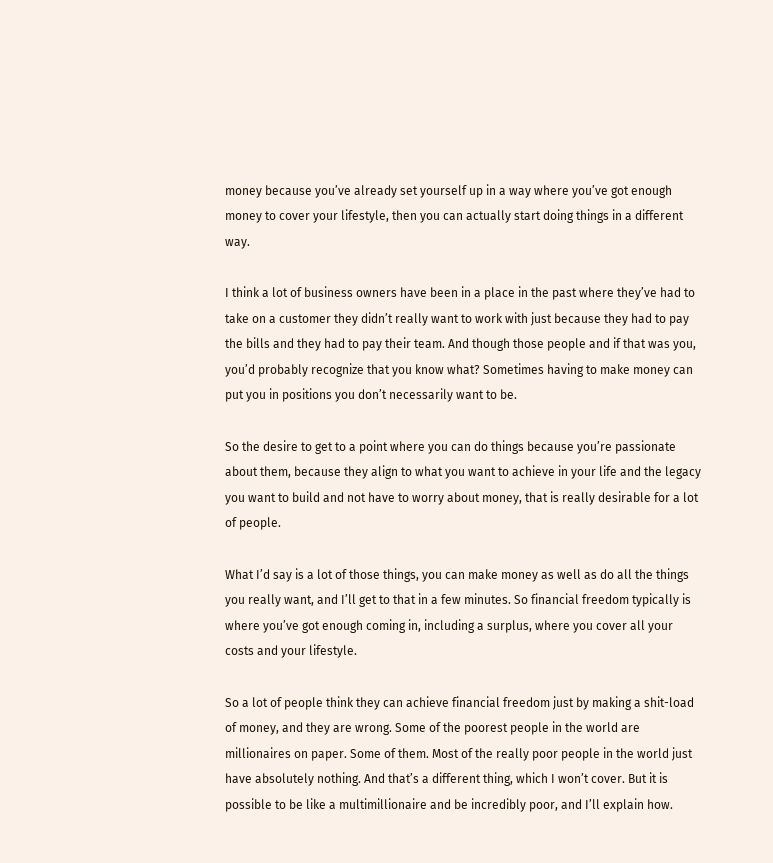money because you’ve already set yourself up in a way where you’ve got enough money to cover your lifestyle, then you can actually start doing things in a different way.

I think a lot of business owners have been in a place in the past where they’ve had to take on a customer they didn’t really want to work with just because they had to pay the bills and they had to pay their team. And though those people and if that was you, you’d probably recognize that you know what? Sometimes having to make money can put you in positions you don’t necessarily want to be.

So the desire to get to a point where you can do things because you’re passionate about them, because they align to what you want to achieve in your life and the legacy you want to build and not have to worry about money, that is really desirable for a lot of people.

What I’d say is a lot of those things, you can make money as well as do all the things you really want, and I’ll get to that in a few minutes. So financial freedom typically is where you’ve got enough coming in, including a surplus, where you cover all your costs and your lifestyle.

So a lot of people think they can achieve financial freedom just by making a shit-load of money, and they are wrong. Some of the poorest people in the world are millionaires on paper. Some of them. Most of the really poor people in the world just have absolutely nothing. And that’s a different thing, which I won’t cover. But it is possible to be like a multimillionaire and be incredibly poor, and I’ll explain how.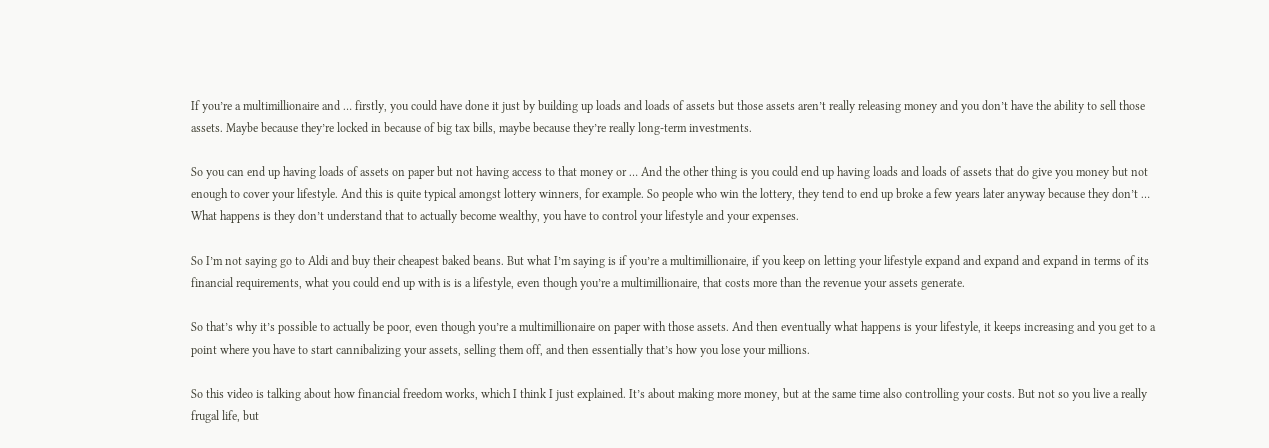If you’re a multimillionaire and … firstly, you could have done it just by building up loads and loads of assets but those assets aren’t really releasing money and you don’t have the ability to sell those assets. Maybe because they’re locked in because of big tax bills, maybe because they’re really long-term investments.

So you can end up having loads of assets on paper but not having access to that money or … And the other thing is you could end up having loads and loads of assets that do give you money but not enough to cover your lifestyle. And this is quite typical amongst lottery winners, for example. So people who win the lottery, they tend to end up broke a few years later anyway because they don’t … What happens is they don’t understand that to actually become wealthy, you have to control your lifestyle and your expenses.

So I’m not saying go to Aldi and buy their cheapest baked beans. But what I’m saying is if you’re a multimillionaire, if you keep on letting your lifestyle expand and expand and expand in terms of its financial requirements, what you could end up with is is a lifestyle, even though you’re a multimillionaire, that costs more than the revenue your assets generate.

So that’s why it’s possible to actually be poor, even though you’re a multimillionaire on paper with those assets. And then eventually what happens is your lifestyle, it keeps increasing and you get to a point where you have to start cannibalizing your assets, selling them off, and then essentially that’s how you lose your millions.

So this video is talking about how financial freedom works, which I think I just explained. It’s about making more money, but at the same time also controlling your costs. But not so you live a really frugal life, but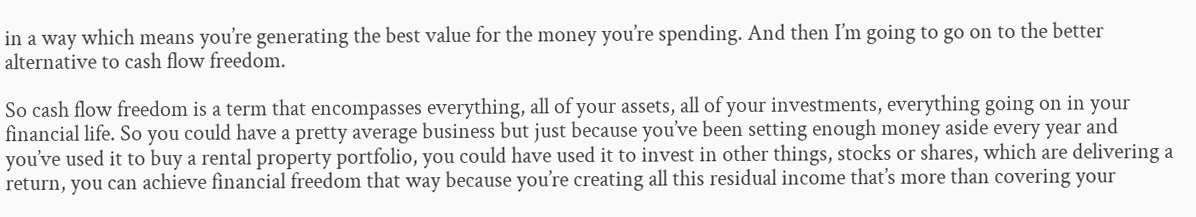in a way which means you’re generating the best value for the money you’re spending. And then I’m going to go on to the better alternative to cash flow freedom.

So cash flow freedom is a term that encompasses everything, all of your assets, all of your investments, everything going on in your financial life. So you could have a pretty average business but just because you’ve been setting enough money aside every year and you’ve used it to buy a rental property portfolio, you could have used it to invest in other things, stocks or shares, which are delivering a return, you can achieve financial freedom that way because you’re creating all this residual income that’s more than covering your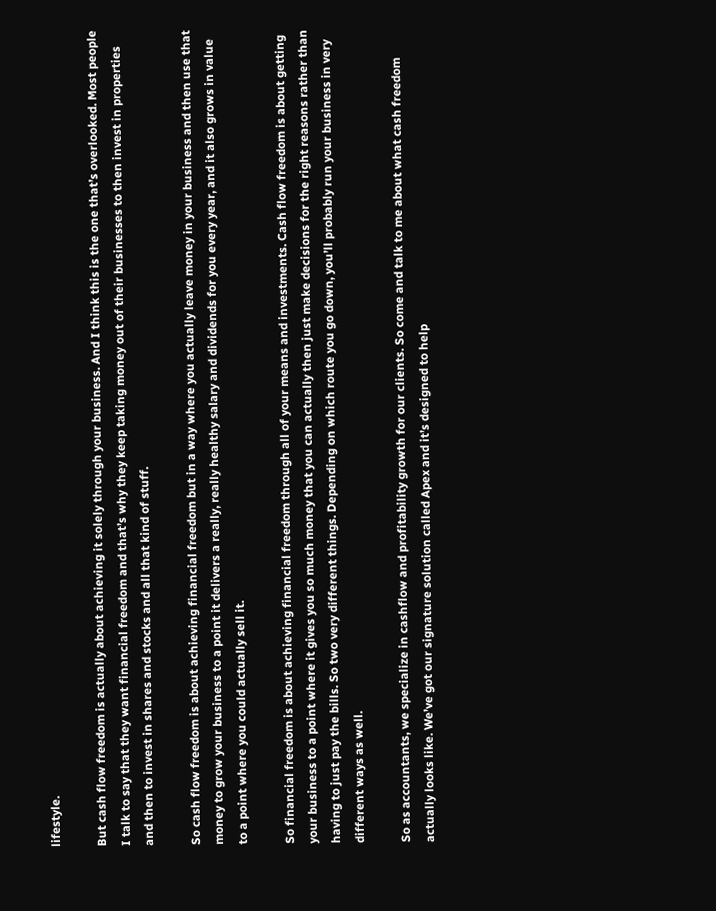lifestyle.

But cash flow freedom is actually about achieving it solely through your business. And I think this is the one that’s overlooked. Most people I talk to say that they want financial freedom and that’s why they keep taking money out of their businesses to then invest in properties and then to invest in shares and stocks and all that kind of stuff.

So cash flow freedom is about achieving financial freedom but in a way where you actually leave money in your business and then use that money to grow your business to a point it delivers a really, really healthy salary and dividends for you every year, and it also grows in value to a point where you could actually sell it.

So financial freedom is about achieving financial freedom through all of your means and investments. Cash flow freedom is about getting your business to a point where it gives you so much money that you can actually then just make decisions for the right reasons rather than having to just pay the bills. So two very different things. Depending on which route you go down, you’ll probably run your business in very different ways as well.

So as accountants, we specialize in cashflow and profitability growth for our clients. So come and talk to me about what cash freedom actually looks like. We’ve got our signature solution called Apex and it’s designed to help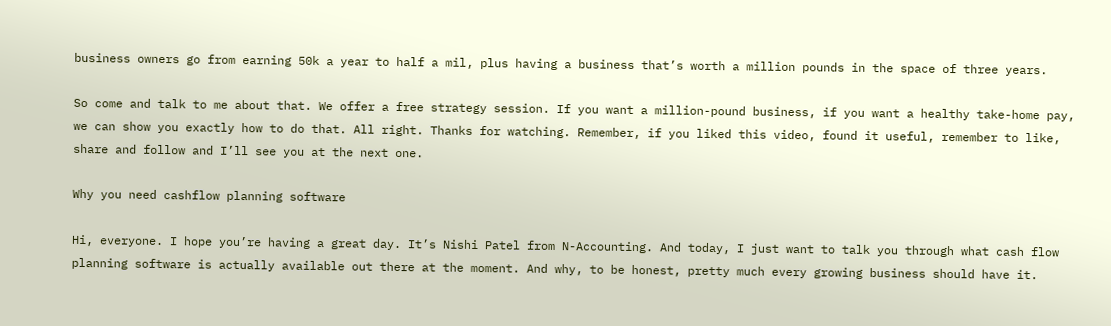business owners go from earning 50k a year to half a mil, plus having a business that’s worth a million pounds in the space of three years.

So come and talk to me about that. We offer a free strategy session. If you want a million-pound business, if you want a healthy take-home pay, we can show you exactly how to do that. All right. Thanks for watching. Remember, if you liked this video, found it useful, remember to like, share and follow and I’ll see you at the next one.

Why you need cashflow planning software

Hi, everyone. I hope you’re having a great day. It’s Nishi Patel from N-Accounting. And today, I just want to talk you through what cash flow planning software is actually available out there at the moment. And why, to be honest, pretty much every growing business should have it.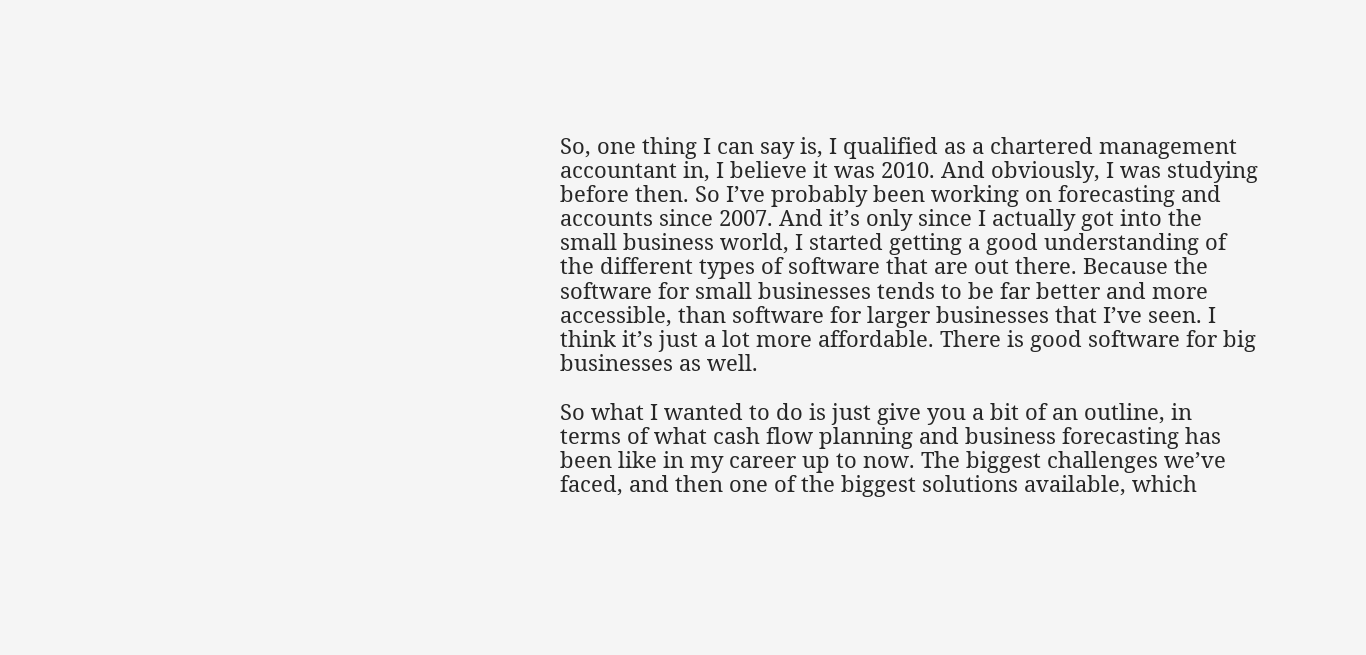So, one thing I can say is, I qualified as a chartered management accountant in, I believe it was 2010. And obviously, I was studying before then. So I’ve probably been working on forecasting and accounts since 2007. And it’s only since I actually got into the small business world, I started getting a good understanding of the different types of software that are out there. Because the software for small businesses tends to be far better and more accessible, than software for larger businesses that I’ve seen. I think it’s just a lot more affordable. There is good software for big businesses as well.

So what I wanted to do is just give you a bit of an outline, in terms of what cash flow planning and business forecasting has been like in my career up to now. The biggest challenges we’ve faced, and then one of the biggest solutions available, which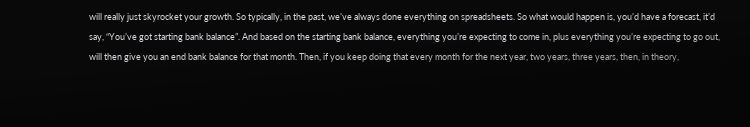will really just skyrocket your growth. So typically, in the past, we’ve always done everything on spreadsheets. So what would happen is, you’d have a forecast, it’d say, “You’ve got starting bank balance”. And based on the starting bank balance, everything you’re expecting to come in, plus everything you’re expecting to go out, will then give you an end bank balance for that month. Then, if you keep doing that every month for the next year, two years, three years, then, in theory,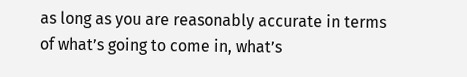as long as you are reasonably accurate in terms of what’s going to come in, what’s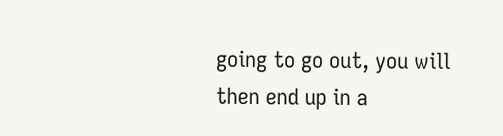going to go out, you will then end up in a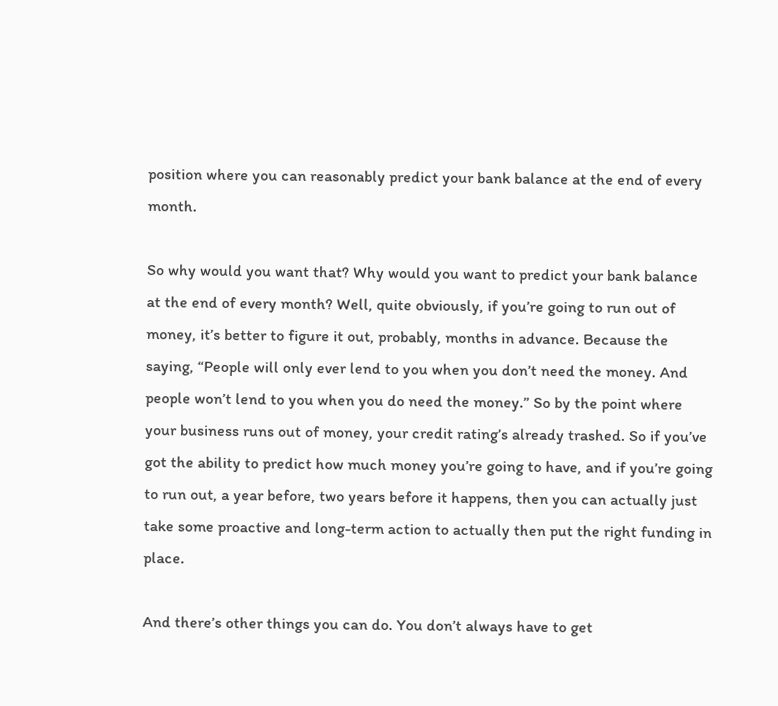position where you can reasonably predict your bank balance at the end of every month.

So why would you want that? Why would you want to predict your bank balance at the end of every month? Well, quite obviously, if you’re going to run out of money, it’s better to figure it out, probably, months in advance. Because the saying, “People will only ever lend to you when you don’t need the money. And people won’t lend to you when you do need the money.” So by the point where your business runs out of money, your credit rating’s already trashed. So if you’ve got the ability to predict how much money you’re going to have, and if you’re going to run out, a year before, two years before it happens, then you can actually just take some proactive and long-term action to actually then put the right funding in place.

And there’s other things you can do. You don’t always have to get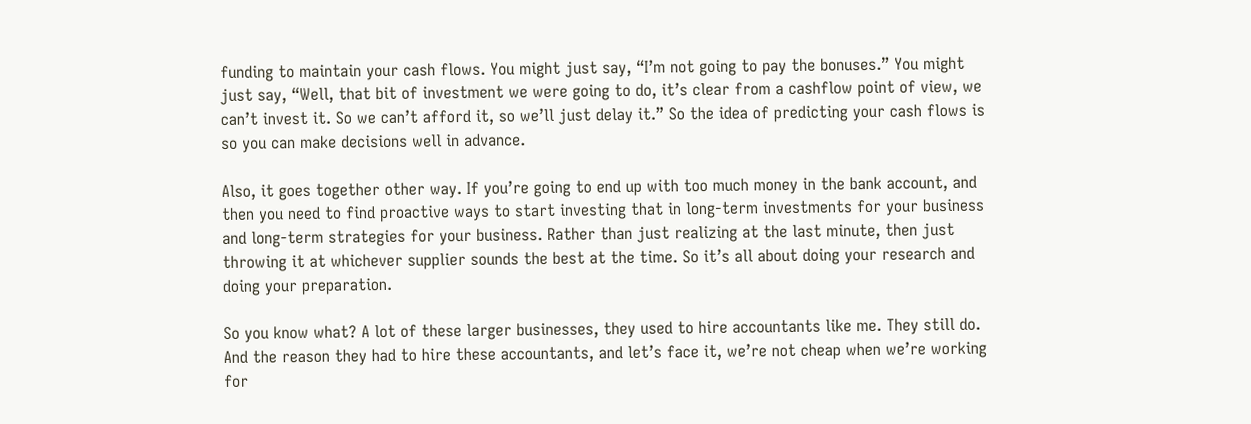funding to maintain your cash flows. You might just say, “I’m not going to pay the bonuses.” You might just say, “Well, that bit of investment we were going to do, it’s clear from a cashflow point of view, we can’t invest it. So we can’t afford it, so we’ll just delay it.” So the idea of predicting your cash flows is so you can make decisions well in advance.

Also, it goes together other way. If you’re going to end up with too much money in the bank account, and then you need to find proactive ways to start investing that in long-term investments for your business and long-term strategies for your business. Rather than just realizing at the last minute, then just throwing it at whichever supplier sounds the best at the time. So it’s all about doing your research and doing your preparation.

So you know what? A lot of these larger businesses, they used to hire accountants like me. They still do. And the reason they had to hire these accountants, and let’s face it, we’re not cheap when we’re working for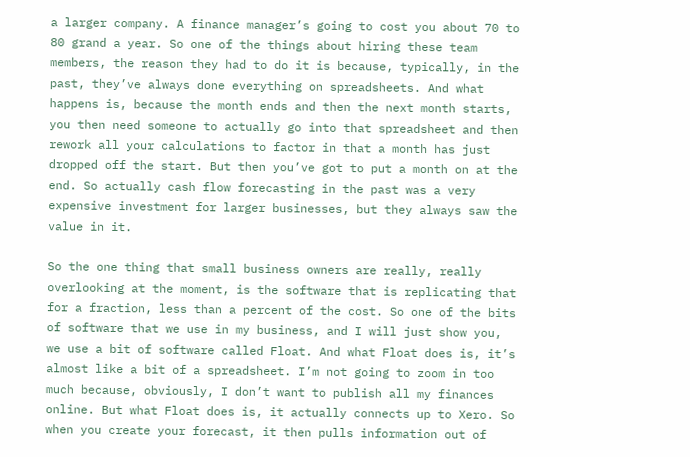a larger company. A finance manager’s going to cost you about 70 to 80 grand a year. So one of the things about hiring these team members, the reason they had to do it is because, typically, in the past, they’ve always done everything on spreadsheets. And what happens is, because the month ends and then the next month starts, you then need someone to actually go into that spreadsheet and then rework all your calculations to factor in that a month has just dropped off the start. But then you’ve got to put a month on at the end. So actually cash flow forecasting in the past was a very expensive investment for larger businesses, but they always saw the value in it.

So the one thing that small business owners are really, really overlooking at the moment, is the software that is replicating that for a fraction, less than a percent of the cost. So one of the bits of software that we use in my business, and I will just show you, we use a bit of software called Float. And what Float does is, it’s almost like a bit of a spreadsheet. I’m not going to zoom in too much because, obviously, I don’t want to publish all my finances online. But what Float does is, it actually connects up to Xero. So when you create your forecast, it then pulls information out of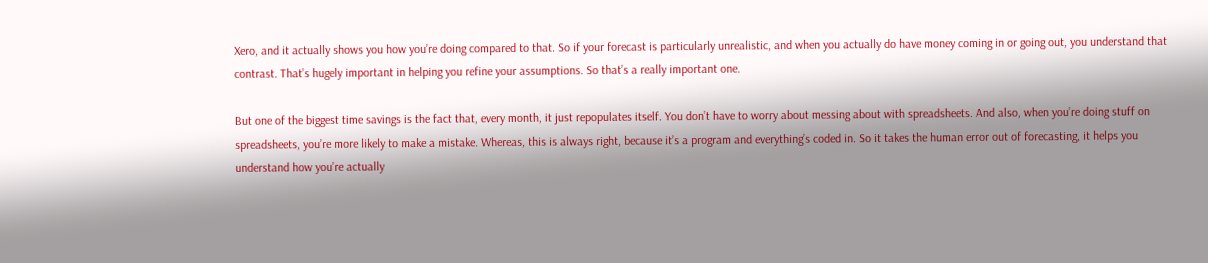Xero, and it actually shows you how you’re doing compared to that. So if your forecast is particularly unrealistic, and when you actually do have money coming in or going out, you understand that contrast. That’s hugely important in helping you refine your assumptions. So that’s a really important one.

But one of the biggest time savings is the fact that, every month, it just repopulates itself. You don’t have to worry about messing about with spreadsheets. And also, when you’re doing stuff on spreadsheets, you’re more likely to make a mistake. Whereas, this is always right, because it’s a program and everything’s coded in. So it takes the human error out of forecasting, it helps you understand how you’re actually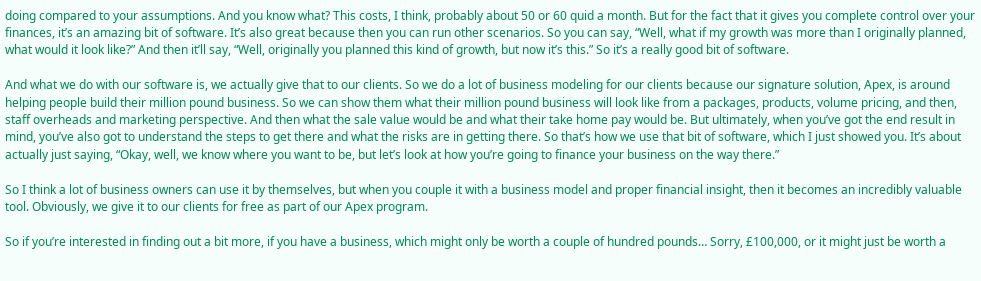doing compared to your assumptions. And you know what? This costs, I think, probably about 50 or 60 quid a month. But for the fact that it gives you complete control over your finances, it’s an amazing bit of software. It’s also great because then you can run other scenarios. So you can say, “Well, what if my growth was more than I originally planned, what would it look like?” And then it’ll say, “Well, originally you planned this kind of growth, but now it’s this.” So it’s a really good bit of software.

And what we do with our software is, we actually give that to our clients. So we do a lot of business modeling for our clients because our signature solution, Apex, is around helping people build their million pound business. So we can show them what their million pound business will look like from a packages, products, volume pricing, and then, staff overheads and marketing perspective. And then what the sale value would be and what their take home pay would be. But ultimately, when you’ve got the end result in mind, you’ve also got to understand the steps to get there and what the risks are in getting there. So that’s how we use that bit of software, which I just showed you. It’s about actually just saying, “Okay, well, we know where you want to be, but let’s look at how you’re going to finance your business on the way there.”

So I think a lot of business owners can use it by themselves, but when you couple it with a business model and proper financial insight, then it becomes an incredibly valuable tool. Obviously, we give it to our clients for free as part of our Apex program.

So if you’re interested in finding out a bit more, if you have a business, which might only be worth a couple of hundred pounds… Sorry, £100,000, or it might just be worth a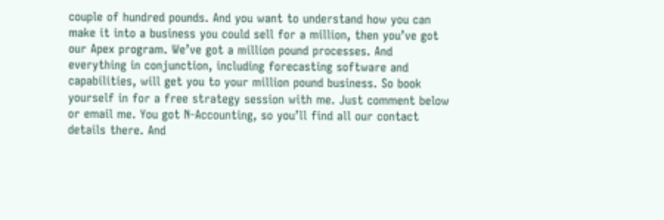couple of hundred pounds. And you want to understand how you can make it into a business you could sell for a million, then you’ve got our Apex program. We’ve got a million pound processes. And everything in conjunction, including forecasting software and capabilities, will get you to your million pound business. So book yourself in for a free strategy session with me. Just comment below or email me. You got N-Accounting, so you’ll find all our contact details there. And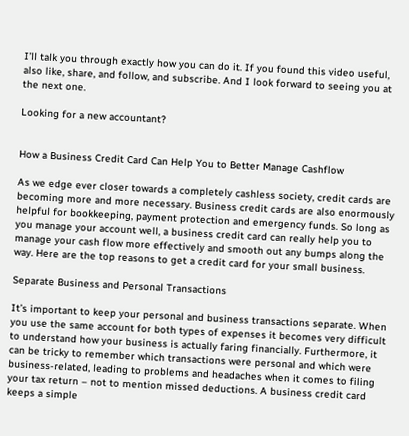I’ll talk you through exactly how you can do it. If you found this video useful, also like, share, and follow, and subscribe. And I look forward to seeing you at the next one.

Looking for a new accountant?


How a Business Credit Card Can Help You to Better Manage Cashflow

As we edge ever closer towards a completely cashless society, credit cards are becoming more and more necessary. Business credit cards are also enormously helpful for bookkeeping, payment protection and emergency funds. So long as you manage your account well, a business credit card can really help you to manage your cash flow more effectively and smooth out any bumps along the way. Here are the top reasons to get a credit card for your small business.

Separate Business and Personal Transactions

It’s important to keep your personal and business transactions separate. When you use the same account for both types of expenses it becomes very difficult to understand how your business is actually faring financially. Furthermore, it can be tricky to remember which transactions were personal and which were business-related, leading to problems and headaches when it comes to filing your tax return – not to mention missed deductions. A business credit card keeps a simple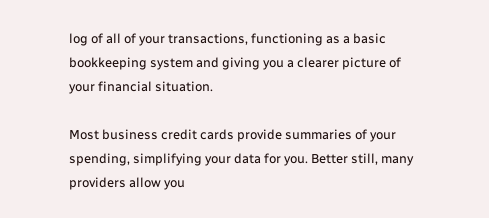log of all of your transactions, functioning as a basic bookkeeping system and giving you a clearer picture of your financial situation.

Most business credit cards provide summaries of your spending, simplifying your data for you. Better still, many providers allow you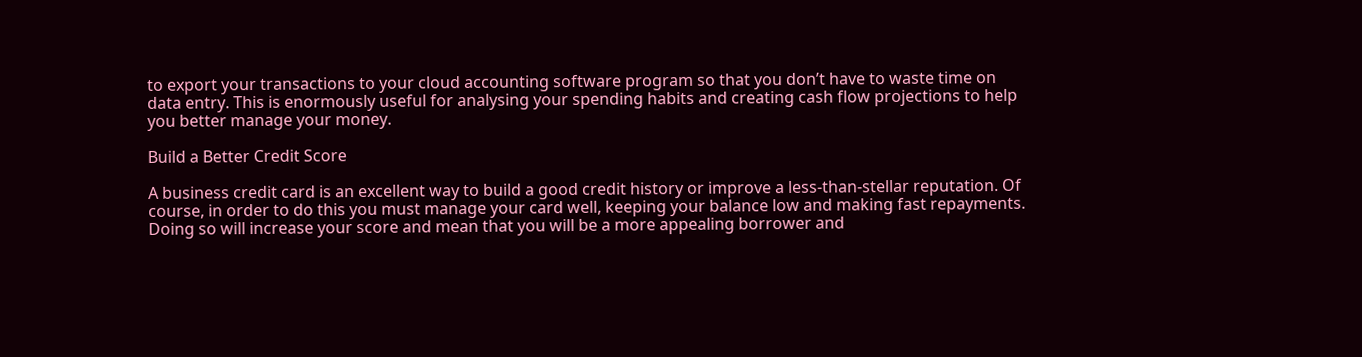to export your transactions to your cloud accounting software program so that you don’t have to waste time on data entry. This is enormously useful for analysing your spending habits and creating cash flow projections to help you better manage your money.

Build a Better Credit Score

A business credit card is an excellent way to build a good credit history or improve a less-than-stellar reputation. Of course, in order to do this you must manage your card well, keeping your balance low and making fast repayments. Doing so will increase your score and mean that you will be a more appealing borrower and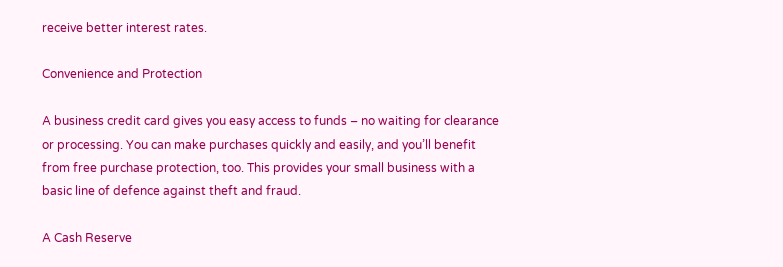receive better interest rates.

Convenience and Protection

A business credit card gives you easy access to funds – no waiting for clearance or processing. You can make purchases quickly and easily, and you’ll benefit from free purchase protection, too. This provides your small business with a basic line of defence against theft and fraud.

A Cash Reserve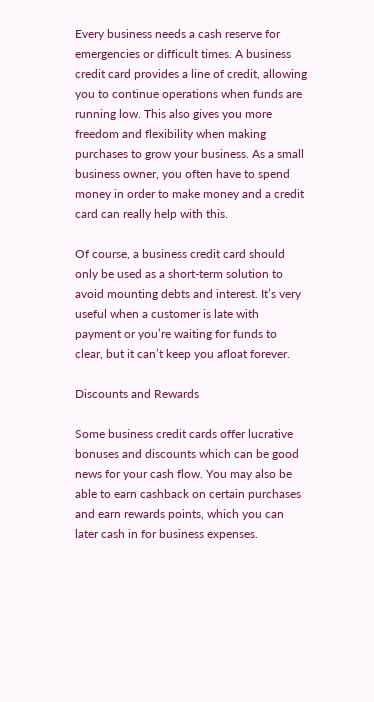Every business needs a cash reserve for emergencies or difficult times. A business credit card provides a line of credit, allowing you to continue operations when funds are running low. This also gives you more freedom and flexibility when making purchases to grow your business. As a small business owner, you often have to spend money in order to make money and a credit card can really help with this.

Of course, a business credit card should only be used as a short-term solution to avoid mounting debts and interest. It’s very useful when a customer is late with payment or you’re waiting for funds to clear, but it can’t keep you afloat forever.

Discounts and Rewards

Some business credit cards offer lucrative bonuses and discounts which can be good news for your cash flow. You may also be able to earn cashback on certain purchases and earn rewards points, which you can later cash in for business expenses.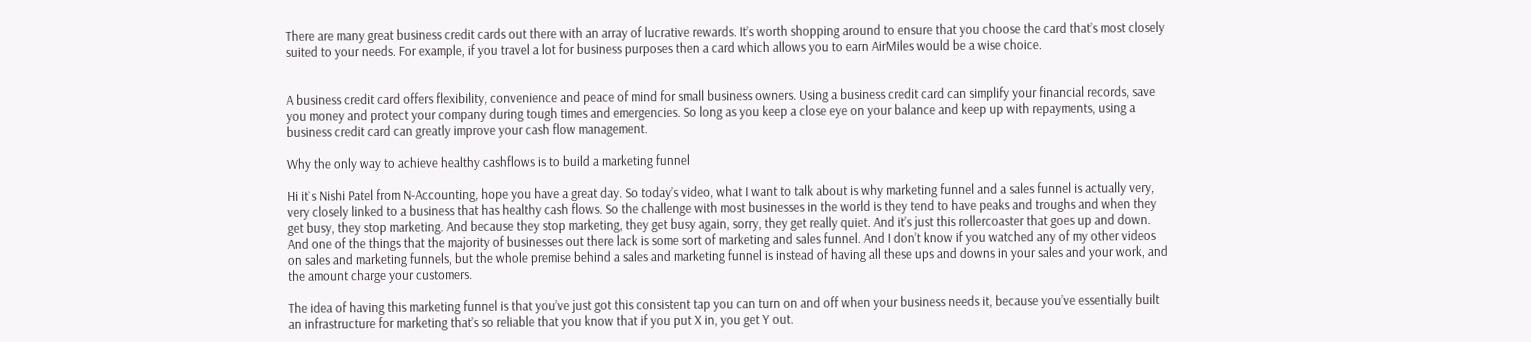There are many great business credit cards out there with an array of lucrative rewards. It’s worth shopping around to ensure that you choose the card that’s most closely suited to your needs. For example, if you travel a lot for business purposes then a card which allows you to earn AirMiles would be a wise choice.


A business credit card offers flexibility, convenience and peace of mind for small business owners. Using a business credit card can simplify your financial records, save you money and protect your company during tough times and emergencies. So long as you keep a close eye on your balance and keep up with repayments, using a business credit card can greatly improve your cash flow management.

Why the only way to achieve healthy cashflows is to build a marketing funnel

Hi it`s Nishi Patel from N-Accounting, hope you have a great day. So today’s video, what I want to talk about is why marketing funnel and a sales funnel is actually very, very closely linked to a business that has healthy cash flows. So the challenge with most businesses in the world is they tend to have peaks and troughs and when they get busy, they stop marketing. And because they stop marketing, they get busy again, sorry, they get really quiet. And it’s just this rollercoaster that goes up and down. And one of the things that the majority of businesses out there lack is some sort of marketing and sales funnel. And I don’t know if you watched any of my other videos on sales and marketing funnels, but the whole premise behind a sales and marketing funnel is instead of having all these ups and downs in your sales and your work, and the amount charge your customers.

The idea of having this marketing funnel is that you’ve just got this consistent tap you can turn on and off when your business needs it, because you’ve essentially built an infrastructure for marketing that’s so reliable that you know that if you put X in, you get Y out.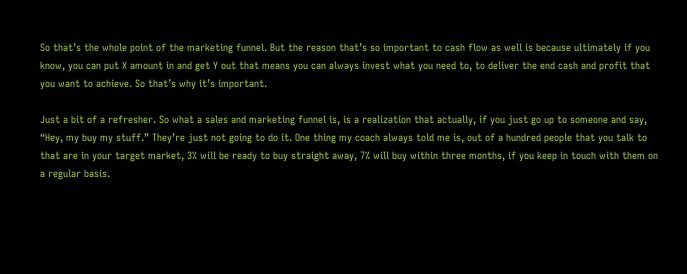So that’s the whole point of the marketing funnel. But the reason that’s so important to cash flow as well is because ultimately if you know, you can put X amount in and get Y out that means you can always invest what you need to, to deliver the end cash and profit that you want to achieve. So that’s why it’s important.

Just a bit of a refresher. So what a sales and marketing funnel is, is a realization that actually, if you just go up to someone and say, “Hey, my buy my stuff.” They’re just not going to do it. One thing my coach always told me is, out of a hundred people that you talk to that are in your target market, 3% will be ready to buy straight away, 7% will buy within three months, if you keep in touch with them on a regular basis.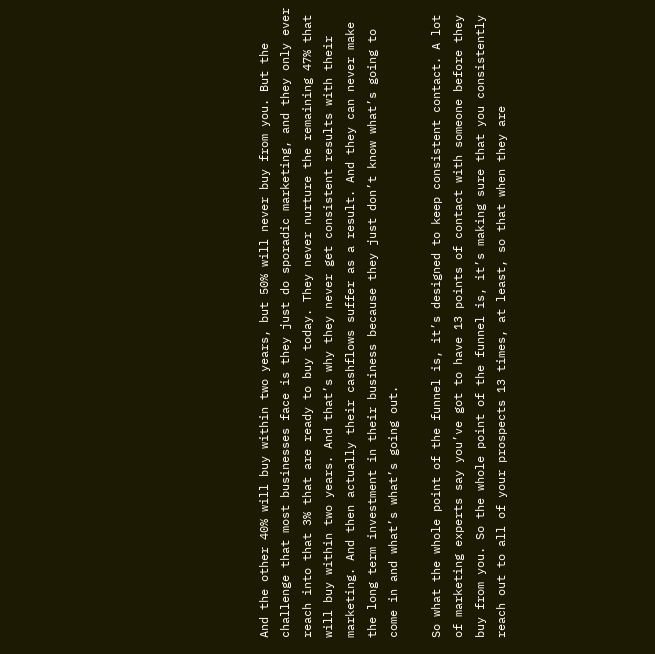And the other 40% will buy within two years, but 50% will never buy from you. But the challenge that most businesses face is they just do sporadic marketing, and they only ever reach into that 3% that are ready to buy today. They never nurture the remaining 47% that will buy within two years. And that’s why they never get consistent results with their marketing. And then actually their cashflows suffer as a result. And they can never make the long term investment in their business because they just don’t know what’s going to come in and what’s what’s going out.

So what the whole point of the funnel is, it’s designed to keep consistent contact. A lot of marketing experts say you’ve got to have 13 points of contact with someone before they buy from you. So the whole point of the funnel is, it’s making sure that you consistently reach out to all of your prospects 13 times, at least, so that when they are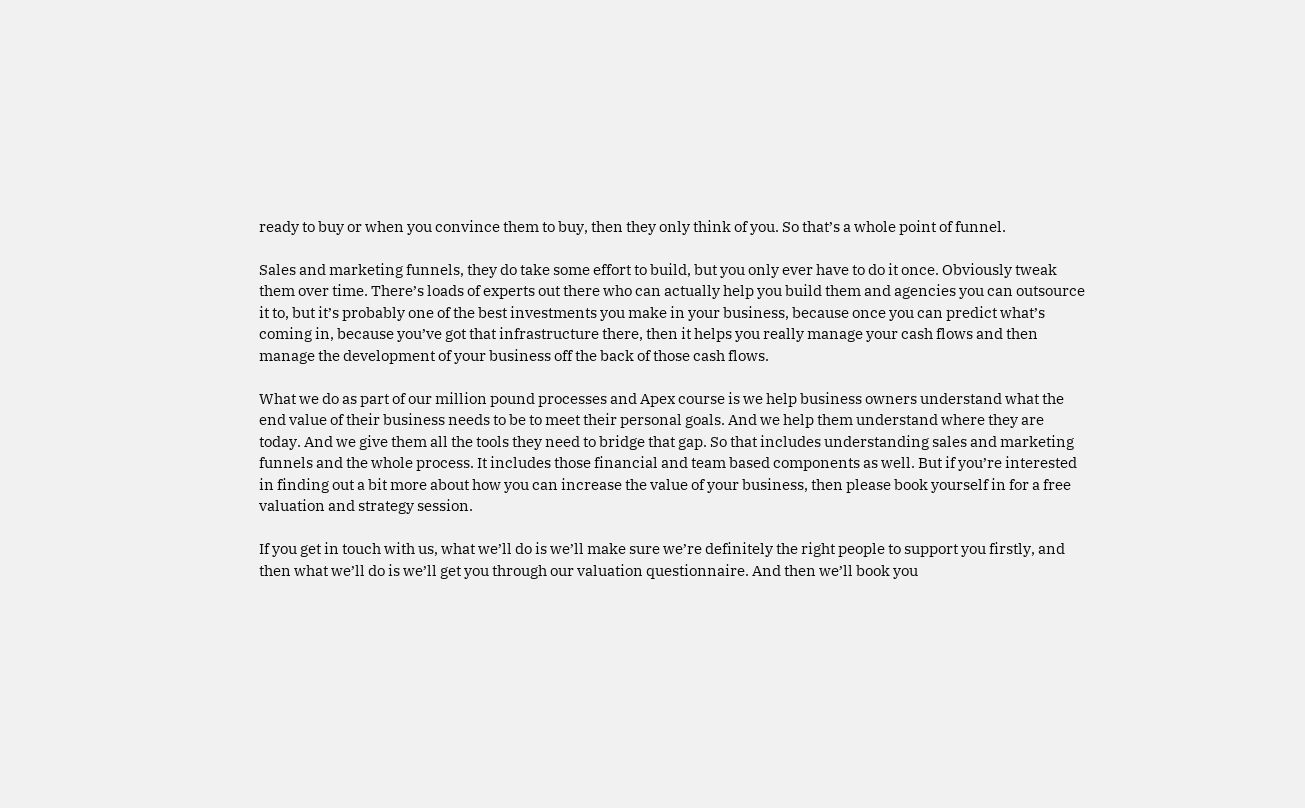ready to buy or when you convince them to buy, then they only think of you. So that’s a whole point of funnel.

Sales and marketing funnels, they do take some effort to build, but you only ever have to do it once. Obviously tweak them over time. There’s loads of experts out there who can actually help you build them and agencies you can outsource it to, but it’s probably one of the best investments you make in your business, because once you can predict what’s coming in, because you’ve got that infrastructure there, then it helps you really manage your cash flows and then manage the development of your business off the back of those cash flows.

What we do as part of our million pound processes and Apex course is we help business owners understand what the end value of their business needs to be to meet their personal goals. And we help them understand where they are today. And we give them all the tools they need to bridge that gap. So that includes understanding sales and marketing funnels and the whole process. It includes those financial and team based components as well. But if you’re interested in finding out a bit more about how you can increase the value of your business, then please book yourself in for a free valuation and strategy session.

If you get in touch with us, what we’ll do is we’ll make sure we’re definitely the right people to support you firstly, and then what we’ll do is we’ll get you through our valuation questionnaire. And then we’ll book you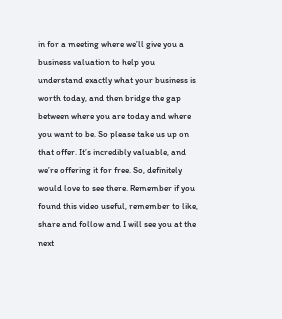in for a meeting where we’ll give you a business valuation to help you understand exactly what your business is worth today, and then bridge the gap between where you are today and where you want to be. So please take us up on that offer. It’s incredibly valuable, and we’re offering it for free. So, definitely would love to see there. Remember if you found this video useful, remember to like, share and follow and I will see you at the next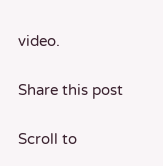video.

Share this post

Scroll to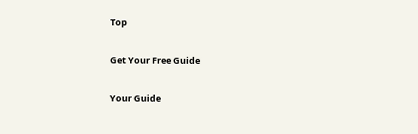Top

Get Your Free Guide

Your Guide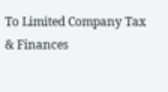To Limited Company Tax & Finances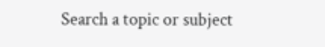Search a topic or subject